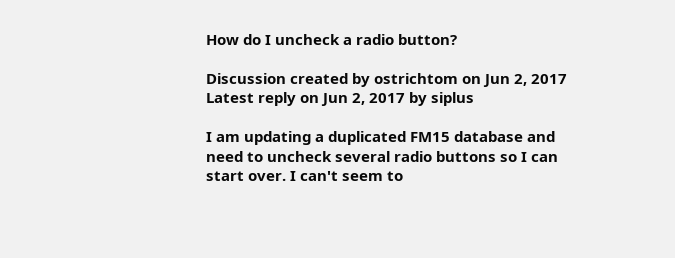How do I uncheck a radio button?

Discussion created by ostrichtom on Jun 2, 2017
Latest reply on Jun 2, 2017 by siplus

I am updating a duplicated FM15 database and need to uncheck several radio buttons so I can start over. I can't seem to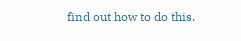find out how to do this.